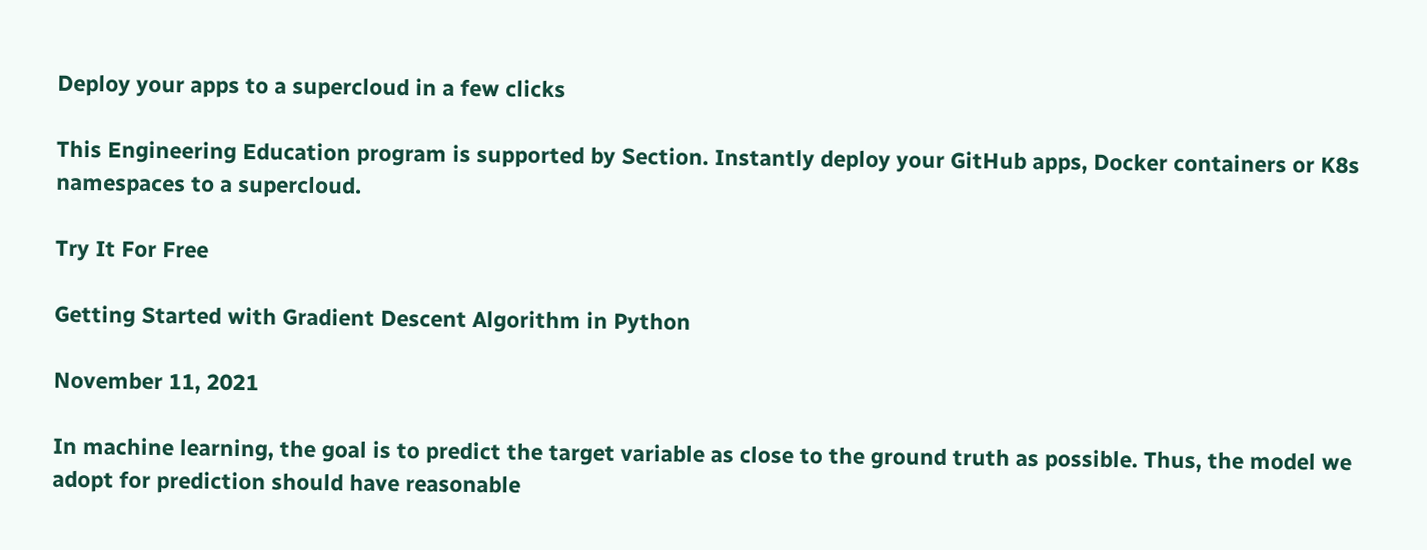Deploy your apps to a supercloud in a few clicks

This Engineering Education program is supported by Section. Instantly deploy your GitHub apps, Docker containers or K8s namespaces to a supercloud.

Try It For Free

Getting Started with Gradient Descent Algorithm in Python

November 11, 2021

In machine learning, the goal is to predict the target variable as close to the ground truth as possible. Thus, the model we adopt for prediction should have reasonable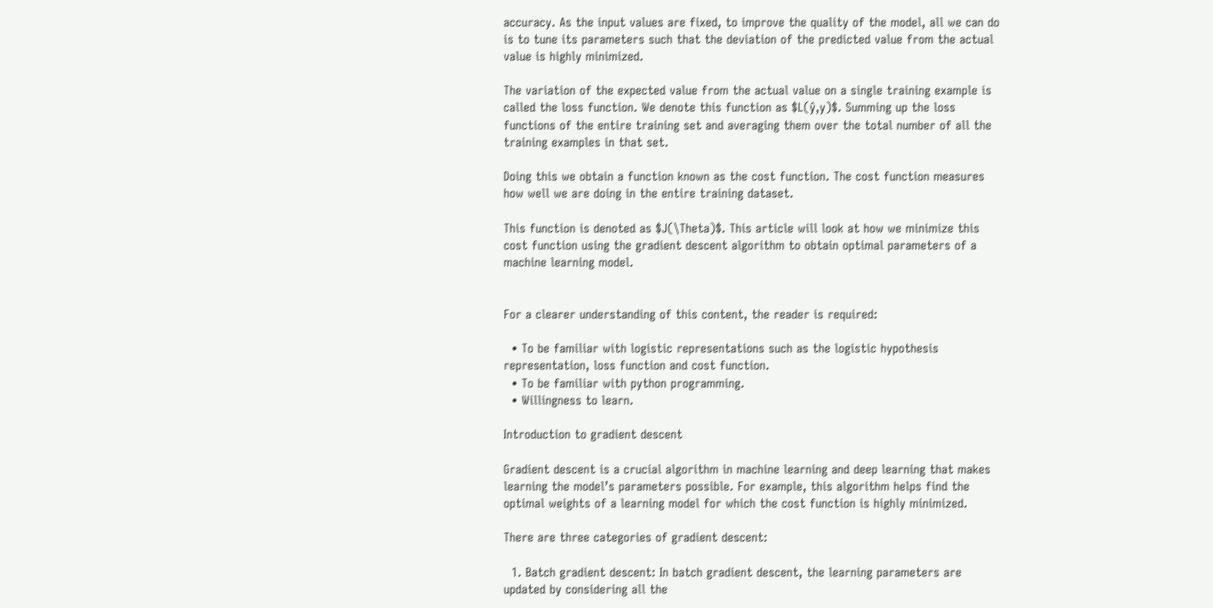accuracy. As the input values are fixed, to improve the quality of the model, all we can do is to tune its parameters such that the deviation of the predicted value from the actual value is highly minimized.

The variation of the expected value from the actual value on a single training example is called the loss function. We denote this function as $L(ŷ,y)$. Summing up the loss functions of the entire training set and averaging them over the total number of all the training examples in that set.

Doing this we obtain a function known as the cost function. The cost function measures how well we are doing in the entire training dataset.

This function is denoted as $J(\Theta)$. This article will look at how we minimize this cost function using the gradient descent algorithm to obtain optimal parameters of a machine learning model.


For a clearer understanding of this content, the reader is required:

  • To be familiar with logistic representations such as the logistic hypothesis representation, loss function and cost function.
  • To be familiar with python programming.
  • Willingness to learn.

Introduction to gradient descent

Gradient descent is a crucial algorithm in machine learning and deep learning that makes learning the model’s parameters possible. For example, this algorithm helps find the optimal weights of a learning model for which the cost function is highly minimized.

There are three categories of gradient descent:

  1. Batch gradient descent: In batch gradient descent, the learning parameters are updated by considering all the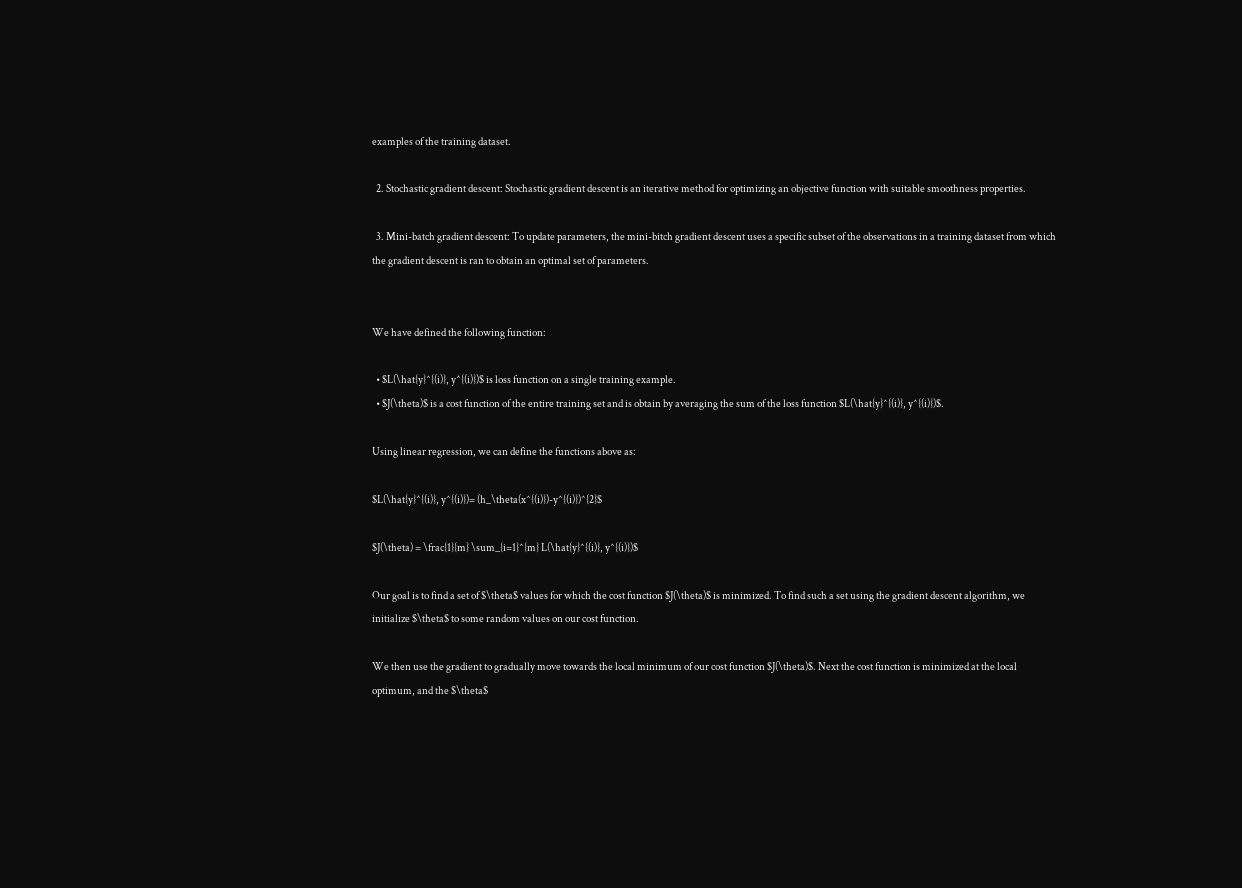examples of the training dataset.

  2. Stochastic gradient descent: Stochastic gradient descent is an iterative method for optimizing an objective function with suitable smoothness properties.

  3. Mini-batch gradient descent: To update parameters, the mini-bitch gradient descent uses a specific subset of the observations in a training dataset from which the gradient descent is ran to obtain an optimal set of parameters.


We have defined the following function:

  • $L(\hat{y}^{(i)}, y^{(i)})$ is loss function on a single training example.
  • $J(\theta)$ is a cost function of the entire training set and is obtain by averaging the sum of the loss function $L(\hat{y}^{(i)}, y^{(i)})$.

Using linear regression, we can define the functions above as:

$L(\hat{y}^{(i)}, y^{(i)})= (h_\theta(x^{(i)})-y^{(i)})^{2}$

$J(\theta) = \frac{1}{m} \sum_{i=1}^{m} L(\hat{y}^{(i)}, y^{(i)})$

Our goal is to find a set of $\theta$ values for which the cost function $J(\theta)$ is minimized. To find such a set using the gradient descent algorithm, we initialize $\theta$ to some random values on our cost function.

We then use the gradient to gradually move towards the local minimum of our cost function $J(\theta)$. Next the cost function is minimized at the local optimum, and the $\theta$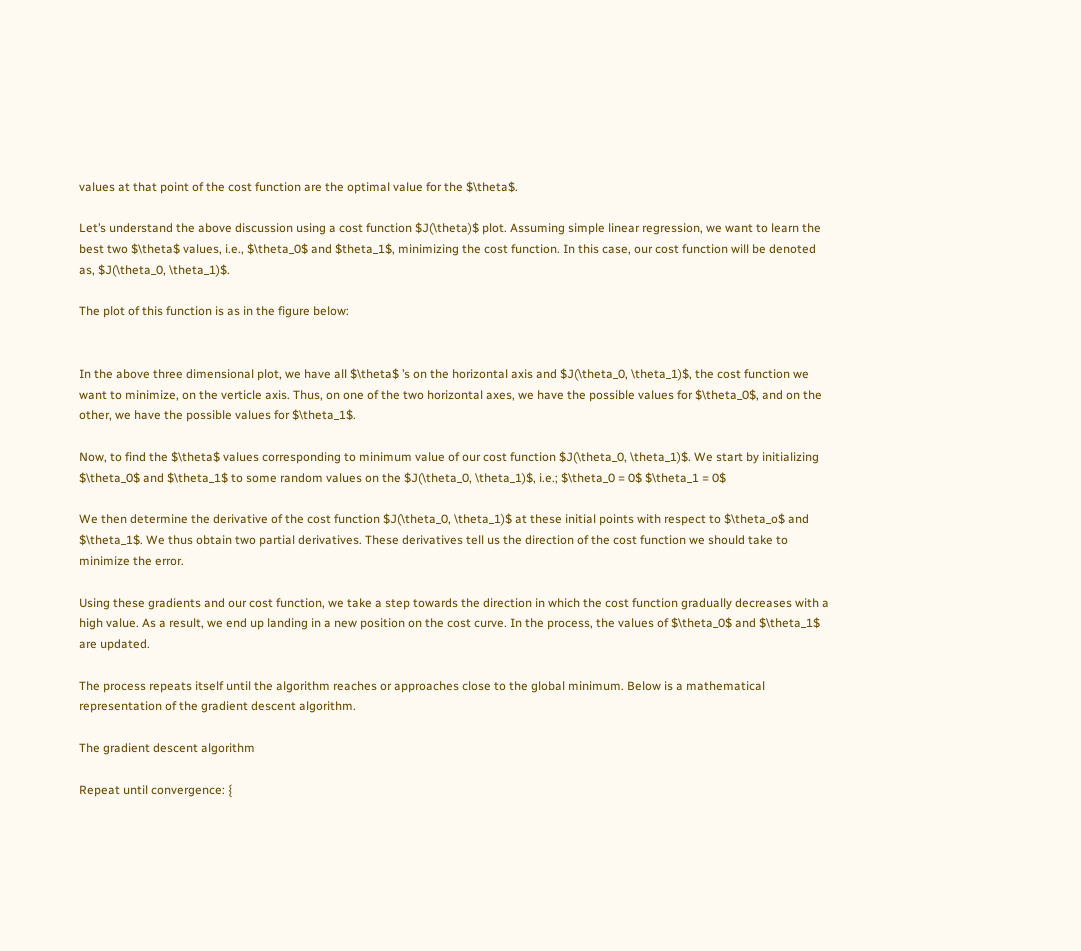values at that point of the cost function are the optimal value for the $\theta$.

Let’s understand the above discussion using a cost function $J(\theta)$ plot. Assuming simple linear regression, we want to learn the best two $\theta$ values, i.e., $\theta_0$ and $theta_1$, minimizing the cost function. In this case, our cost function will be denoted as, $J(\theta_0, \theta_1)$.

The plot of this function is as in the figure below:


In the above three dimensional plot, we have all $\theta$ ’s on the horizontal axis and $J(\theta_0, \theta_1)$, the cost function we want to minimize, on the verticle axis. Thus, on one of the two horizontal axes, we have the possible values for $\theta_0$, and on the other, we have the possible values for $\theta_1$.

Now, to find the $\theta$ values corresponding to minimum value of our cost function $J(\theta_0, \theta_1)$. We start by initializing $\theta_0$ and $\theta_1$ to some random values on the $J(\theta_0, \theta_1)$, i.e.; $\theta_0 = 0$ $\theta_1 = 0$

We then determine the derivative of the cost function $J(\theta_0, \theta_1)$ at these initial points with respect to $\theta_o$ and $\theta_1$. We thus obtain two partial derivatives. These derivatives tell us the direction of the cost function we should take to minimize the error.

Using these gradients and our cost function, we take a step towards the direction in which the cost function gradually decreases with a high value. As a result, we end up landing in a new position on the cost curve. In the process, the values of $\theta_0$ and $\theta_1$ are updated.

The process repeats itself until the algorithm reaches or approaches close to the global minimum. Below is a mathematical representation of the gradient descent algorithm.

The gradient descent algorithm

Repeat until convergence: {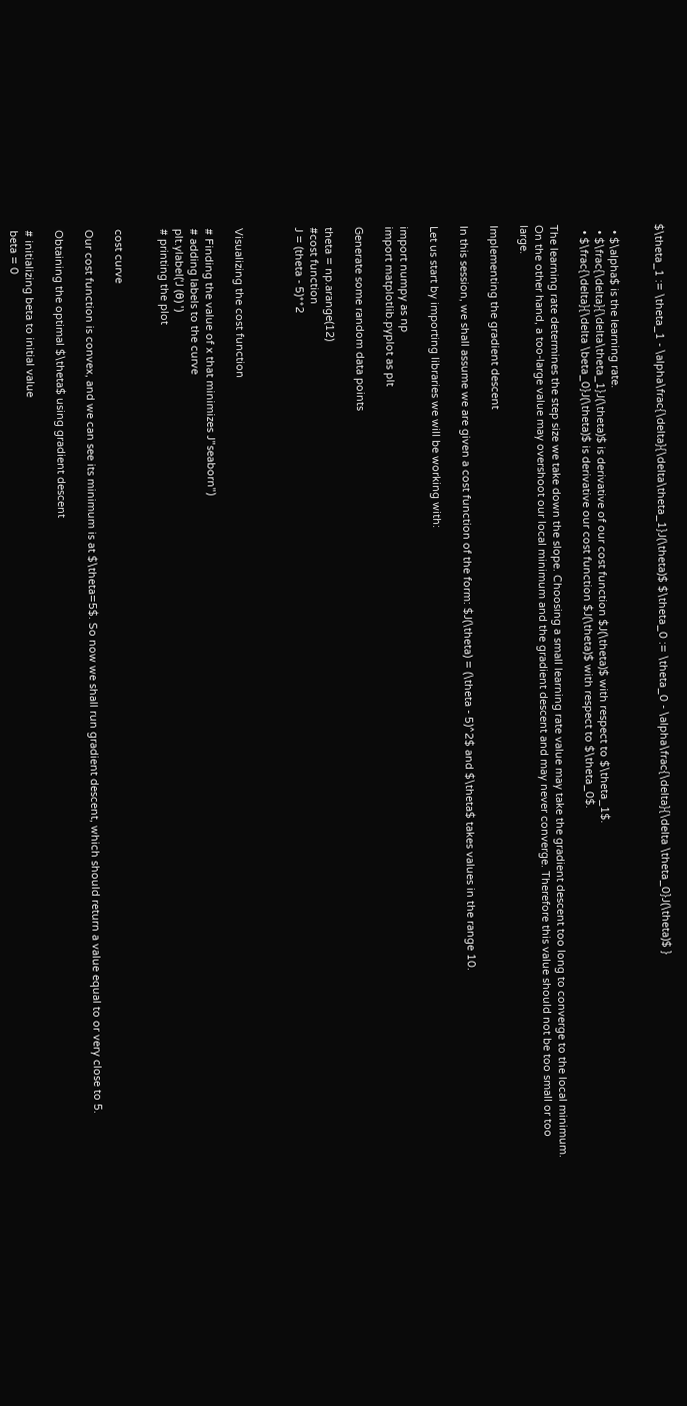$\theta_1 := \theta_1 - \alpha\frac{\delta}{\delta\theta_1}J(\theta)$ $\theta_0 := \theta_0 - \alpha\frac{\delta}{\delta \theta_0}J(\theta)$ }


  • $\alpha$ is the learning rate.
  • $\frac{\delta}{\delta\theta_1}J(\theta)$ is derivative of our cost function $J(\theta)$ with respect to $\theta_1$.
  • $\frac{\delta}{\delta \beta_0}J(\theta)$ is derivative our cost function $J(\theta)$ with respect to $\theta_0$.

The learning rate determines the step size we take down the slope. Choosing a small learning rate value may take the gradient descent too long to converge to the local minimum. On the other hand, a too-large value may overshoot our local minimum and the gradient descent and may never converge. Therefore this value should not be too small or too large.

Implementing the gradient descent

In this session, we shall assume we are given a cost function of the form: $J(\theta) = (\theta - 5)^2$ and $\theta$ takes values in the range 10.

Let us start by importing libraries we will be working with:

import numpy as np
import matplotlib.pyplot as plt

Generate some random data points

theta = np.arange(12)
#cost function
J = (theta - 5)**2



Visualizing the cost function

# Finding the value of x that minimizes J"seaborn")
# adding labels to the curve
plt.ylabel('J (θ) ')
# printing the plot


cost curve

Our cost function is convex, and we can see its minimum is at $\theta=5$. So now we shall run gradient descent, which should return a value equal to or very close to 5.

Obtaining the optimal $\theta$ using gradient descent

# initializing beta to initial value
beta = 0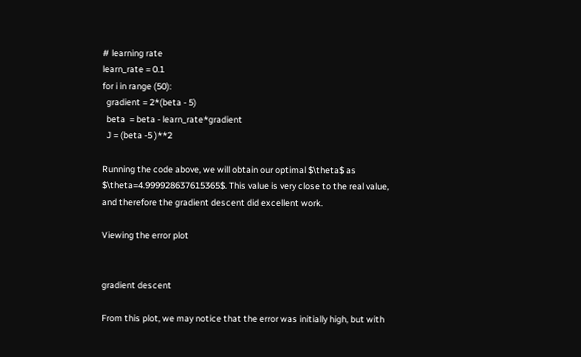# learning rate
learn_rate = 0.1
for i in range (50):
  gradient = 2*(beta - 5)
  beta  = beta - learn_rate*gradient
  J = (beta -5 )**2

Running the code above, we will obtain our optimal $\theta$ as $\theta=4.999928637615365$. This value is very close to the real value, and therefore the gradient descent did excellent work.

Viewing the error plot


gradient descent

From this plot, we may notice that the error was initially high, but with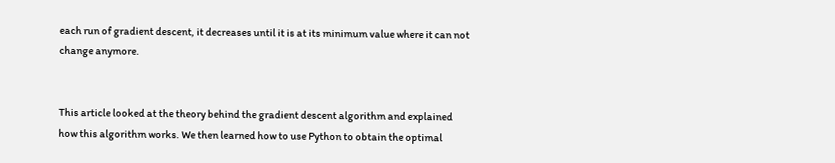each run of gradient descent, it decreases until it is at its minimum value where it can not change anymore.


This article looked at the theory behind the gradient descent algorithm and explained how this algorithm works. We then learned how to use Python to obtain the optimal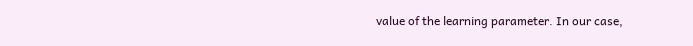value of the learning parameter. In our case,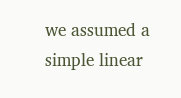we assumed a simple linear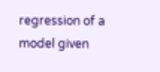regression of a model given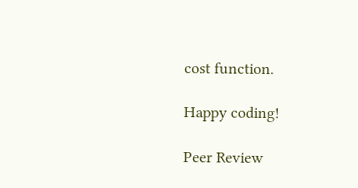cost function.

Happy coding!

Peer Review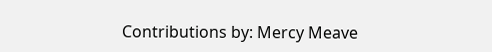Contributions by: Mercy Meave